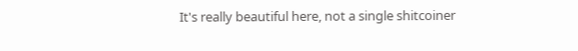It's really beautiful here, not a single shitcoiner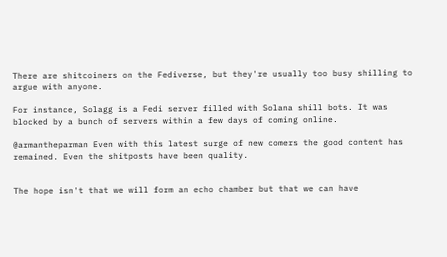There are shitcoiners on the Fediverse, but they're usually too busy shilling to argue with anyone.

For instance, Solagg is a Fedi server filled with Solana shill bots. It was blocked by a bunch of servers within a few days of coming online.

@armantheparman Even with this latest surge of new comers the good content has remained. Even the shitposts have been quality.


The hope isn't that we will form an echo chamber but that we can have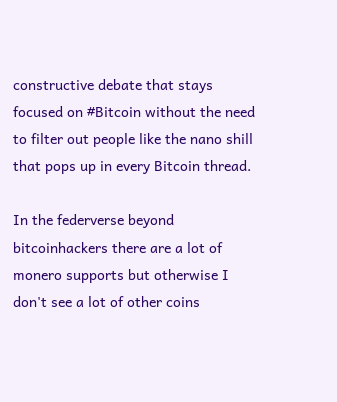constructive debate that stays focused on #Bitcoin without the need to filter out people like the nano shill that pops up in every Bitcoin thread.

In the federverse beyond bitcoinhackers there are a lot of monero supports but otherwise I don't see a lot of other coins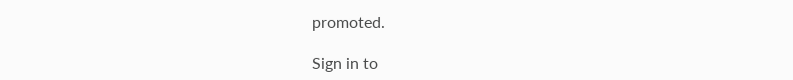promoted.

Sign in to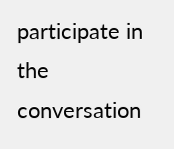participate in the conversation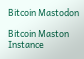Bitcoin Mastodon

Bitcoin Maston Instance